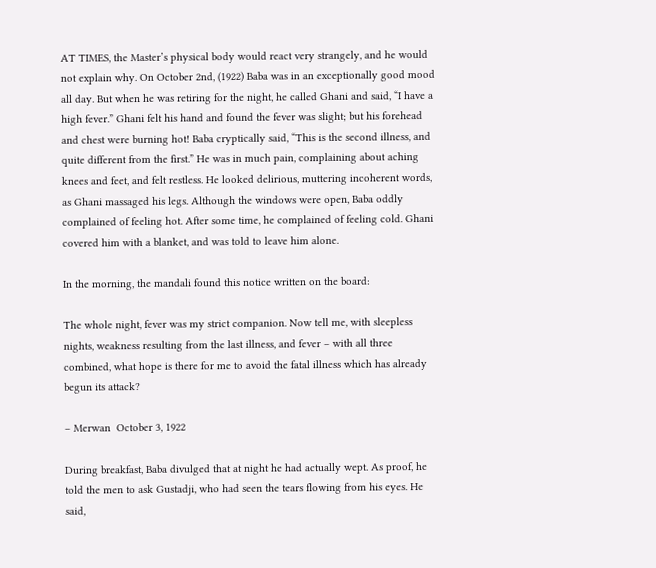AT TIMES, the Master’s physical body would react very strangely, and he would not explain why. On October 2nd, (1922) Baba was in an exceptionally good mood all day. But when he was retiring for the night, he called Ghani and said, “I have a high fever.” Ghani felt his hand and found the fever was slight; but his forehead and chest were burning hot! Baba cryptically said, “This is the second illness, and quite different from the first.” He was in much pain, complaining about aching knees and feet, and felt restless. He looked delirious, muttering incoherent words, as Ghani massaged his legs. Although the windows were open, Baba oddly complained of feeling hot. After some time, he complained of feeling cold. Ghani covered him with a blanket, and was told to leave him alone.

In the morning, the mandali found this notice written on the board:

The whole night, fever was my strict companion. Now tell me, with sleepless nights, weakness resulting from the last illness, and fever – with all three combined, what hope is there for me to avoid the fatal illness which has already begun its attack?

– Merwan  October 3, 1922

During breakfast, Baba divulged that at night he had actually wept. As proof, he told the men to ask Gustadji, who had seen the tears flowing from his eyes. He said,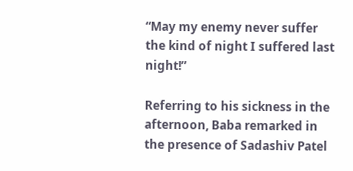“May my enemy never suffer the kind of night I suffered last night!”

Referring to his sickness in the afternoon, Baba remarked in the presence of Sadashiv Patel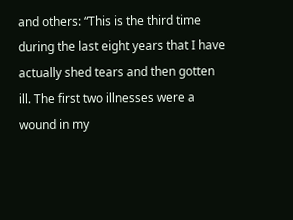and others: “This is the third time during the last eight years that I have actually shed tears and then gotten ill. The first two illnesses were a wound in my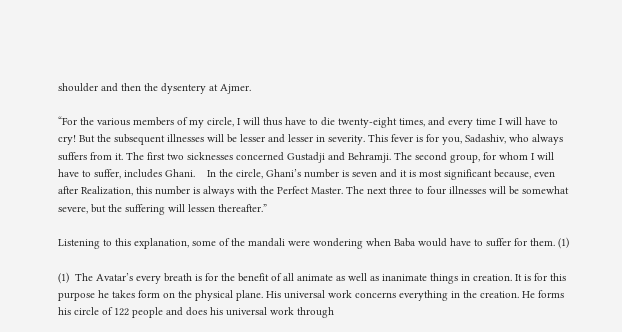shoulder and then the dysentery at Ajmer.

“For the various members of my circle, I will thus have to die twenty-eight times, and every time I will have to cry! But the subsequent illnesses will be lesser and lesser in severity. This fever is for you, Sadashiv, who always suffers from it. The first two sicknesses concerned Gustadji and Behramji. The second group, for whom I will have to suffer, includes Ghani.    In the circle, Ghani’s number is seven and it is most significant because, even after Realization, this number is always with the Perfect Master. The next three to four illnesses will be somewhat severe, but the suffering will lessen thereafter.”

Listening to this explanation, some of the mandali were wondering when Baba would have to suffer for them. (1)

(1)  The Avatar’s every breath is for the benefit of all animate as well as inanimate things in creation. It is for this purpose he takes form on the physical plane. His universal work concerns everything in the creation. He forms his circle of 122 people and does his universal work through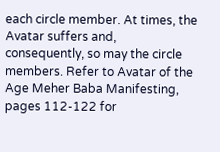each circle member. At times, the Avatar suffers and, consequently, so may the circle members. Refer to Avatar of the Age Meher Baba Manifesting, pages 112-122 for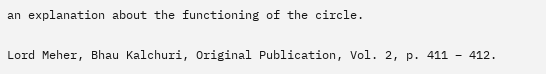an explanation about the functioning of the circle.

Lord Meher, Bhau Kalchuri, Original Publication, Vol. 2, p. 411 – 412.